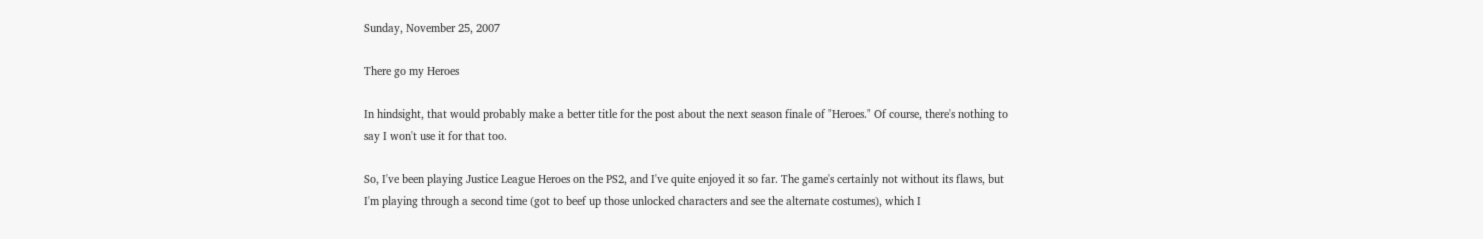Sunday, November 25, 2007

There go my Heroes

In hindsight, that would probably make a better title for the post about the next season finale of "Heroes." Of course, there's nothing to say I won't use it for that too.

So, I've been playing Justice League Heroes on the PS2, and I've quite enjoyed it so far. The game's certainly not without its flaws, but I'm playing through a second time (got to beef up those unlocked characters and see the alternate costumes), which I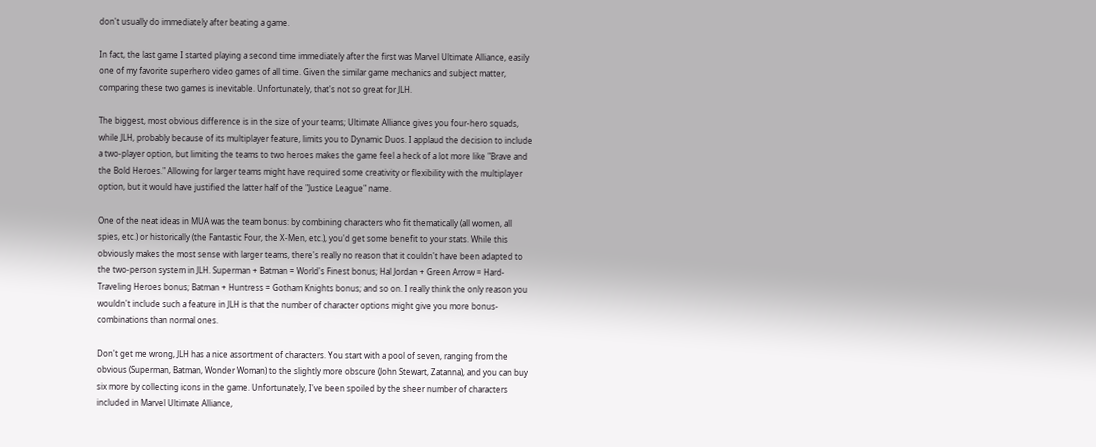don't usually do immediately after beating a game.

In fact, the last game I started playing a second time immediately after the first was Marvel Ultimate Alliance, easily one of my favorite superhero video games of all time. Given the similar game mechanics and subject matter, comparing these two games is inevitable. Unfortunately, that's not so great for JLH.

The biggest, most obvious difference is in the size of your teams; Ultimate Alliance gives you four-hero squads, while JLH, probably because of its multiplayer feature, limits you to Dynamic Duos. I applaud the decision to include a two-player option, but limiting the teams to two heroes makes the game feel a heck of a lot more like "Brave and the Bold Heroes." Allowing for larger teams might have required some creativity or flexibility with the multiplayer option, but it would have justified the latter half of the "Justice League" name.

One of the neat ideas in MUA was the team bonus: by combining characters who fit thematically (all women, all spies, etc.) or historically (the Fantastic Four, the X-Men, etc.), you'd get some benefit to your stats. While this obviously makes the most sense with larger teams, there's really no reason that it couldn't have been adapted to the two-person system in JLH. Superman + Batman = World's Finest bonus; Hal Jordan + Green Arrow = Hard-Traveling Heroes bonus; Batman + Huntress = Gotham Knights bonus; and so on. I really think the only reason you wouldn't include such a feature in JLH is that the number of character options might give you more bonus-combinations than normal ones.

Don't get me wrong, JLH has a nice assortment of characters. You start with a pool of seven, ranging from the obvious (Superman, Batman, Wonder Woman) to the slightly more obscure (John Stewart, Zatanna), and you can buy six more by collecting icons in the game. Unfortunately, I've been spoiled by the sheer number of characters included in Marvel Ultimate Alliance,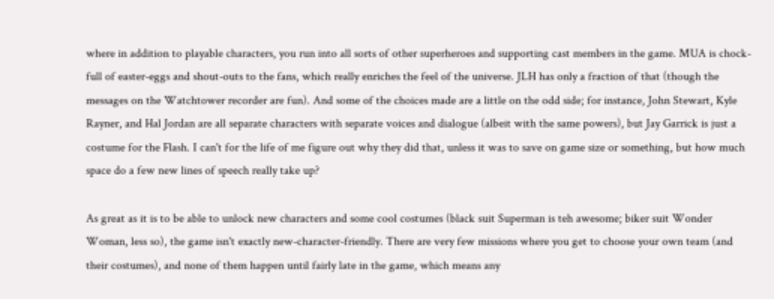where in addition to playable characters, you run into all sorts of other superheroes and supporting cast members in the game. MUA is chock-full of easter-eggs and shout-outs to the fans, which really enriches the feel of the universe. JLH has only a fraction of that (though the messages on the Watchtower recorder are fun). And some of the choices made are a little on the odd side; for instance, John Stewart, Kyle Rayner, and Hal Jordan are all separate characters with separate voices and dialogue (albeit with the same powers), but Jay Garrick is just a costume for the Flash. I can't for the life of me figure out why they did that, unless it was to save on game size or something, but how much space do a few new lines of speech really take up?

As great as it is to be able to unlock new characters and some cool costumes (black suit Superman is teh awesome; biker suit Wonder Woman, less so), the game isn't exactly new-character-friendly. There are very few missions where you get to choose your own team (and their costumes), and none of them happen until fairly late in the game, which means any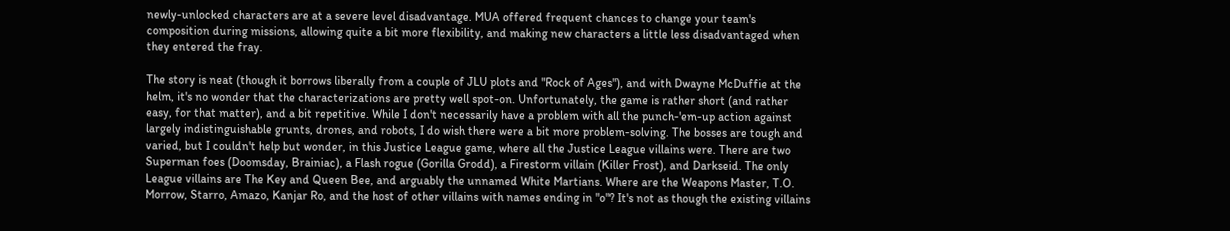newly-unlocked characters are at a severe level disadvantage. MUA offered frequent chances to change your team's composition during missions, allowing quite a bit more flexibility, and making new characters a little less disadvantaged when they entered the fray.

The story is neat (though it borrows liberally from a couple of JLU plots and "Rock of Ages"), and with Dwayne McDuffie at the helm, it's no wonder that the characterizations are pretty well spot-on. Unfortunately, the game is rather short (and rather easy, for that matter), and a bit repetitive. While I don't necessarily have a problem with all the punch-'em-up action against largely indistinguishable grunts, drones, and robots, I do wish there were a bit more problem-solving. The bosses are tough and varied, but I couldn't help but wonder, in this Justice League game, where all the Justice League villains were. There are two Superman foes (Doomsday, Brainiac), a Flash rogue (Gorilla Grodd), a Firestorm villain (Killer Frost), and Darkseid. The only League villains are The Key and Queen Bee, and arguably the unnamed White Martians. Where are the Weapons Master, T.O. Morrow, Starro, Amazo, Kanjar Ro, and the host of other villains with names ending in "o"? It's not as though the existing villains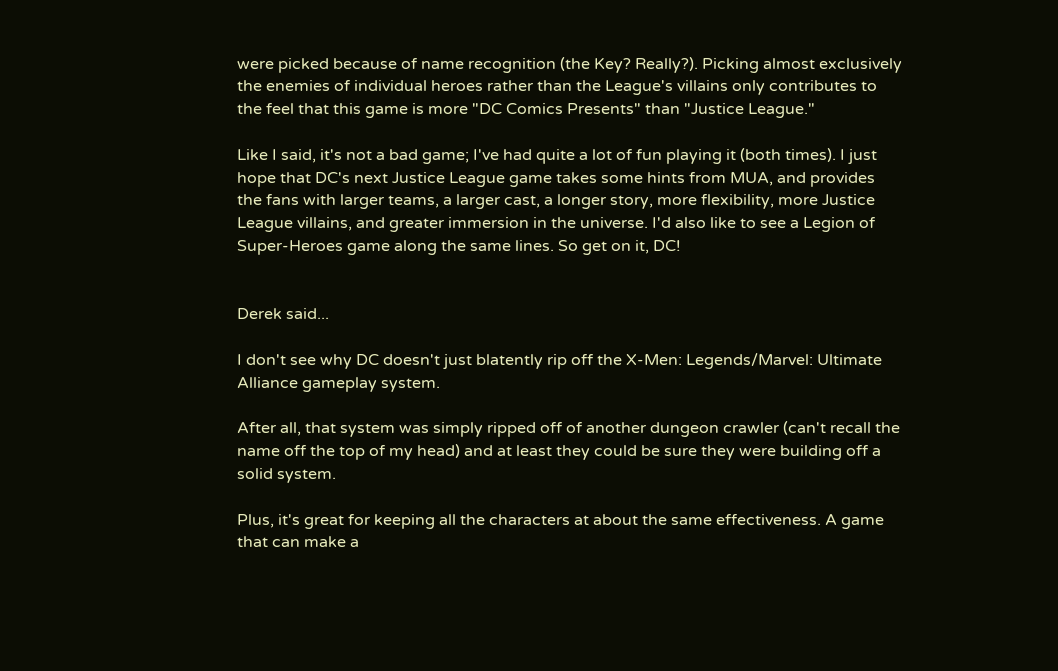were picked because of name recognition (the Key? Really?). Picking almost exclusively the enemies of individual heroes rather than the League's villains only contributes to the feel that this game is more "DC Comics Presents" than "Justice League."

Like I said, it's not a bad game; I've had quite a lot of fun playing it (both times). I just hope that DC's next Justice League game takes some hints from MUA, and provides the fans with larger teams, a larger cast, a longer story, more flexibility, more Justice League villains, and greater immersion in the universe. I'd also like to see a Legion of Super-Heroes game along the same lines. So get on it, DC!


Derek said...

I don't see why DC doesn't just blatently rip off the X-Men: Legends/Marvel: Ultimate Alliance gameplay system.

After all, that system was simply ripped off of another dungeon crawler (can't recall the name off the top of my head) and at least they could be sure they were building off a solid system.

Plus, it's great for keeping all the characters at about the same effectiveness. A game that can make a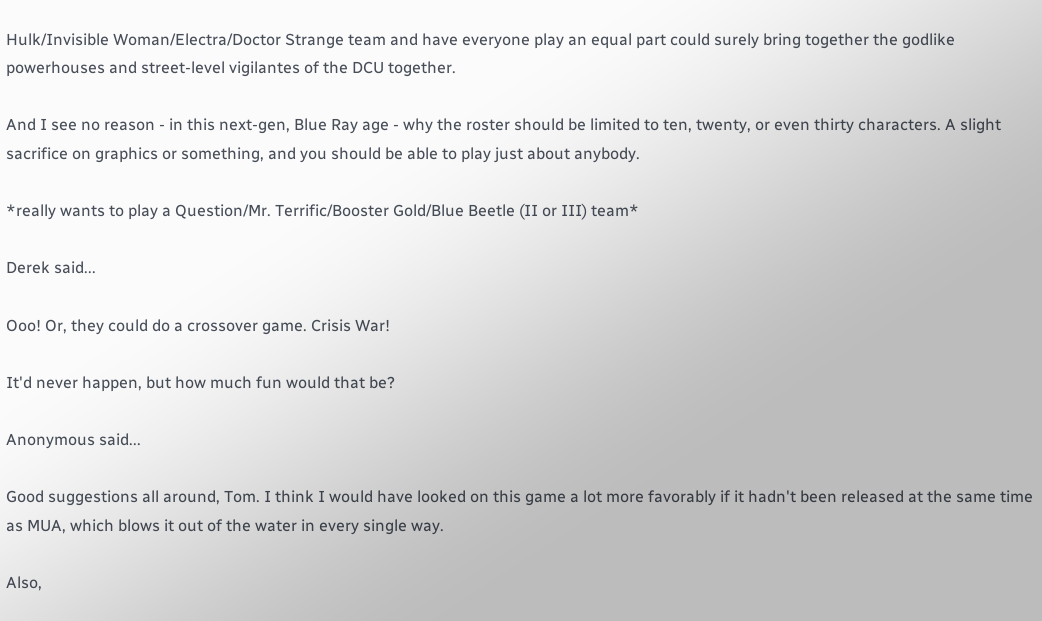Hulk/Invisible Woman/Electra/Doctor Strange team and have everyone play an equal part could surely bring together the godlike powerhouses and street-level vigilantes of the DCU together.

And I see no reason - in this next-gen, Blue Ray age - why the roster should be limited to ten, twenty, or even thirty characters. A slight sacrifice on graphics or something, and you should be able to play just about anybody.

*really wants to play a Question/Mr. Terrific/Booster Gold/Blue Beetle (II or III) team*

Derek said...

Ooo! Or, they could do a crossover game. Crisis War!

It'd never happen, but how much fun would that be?

Anonymous said...

Good suggestions all around, Tom. I think I would have looked on this game a lot more favorably if it hadn't been released at the same time as MUA, which blows it out of the water in every single way.

Also,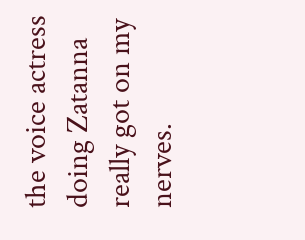the voice actress doing Zatanna really got on my nerves.